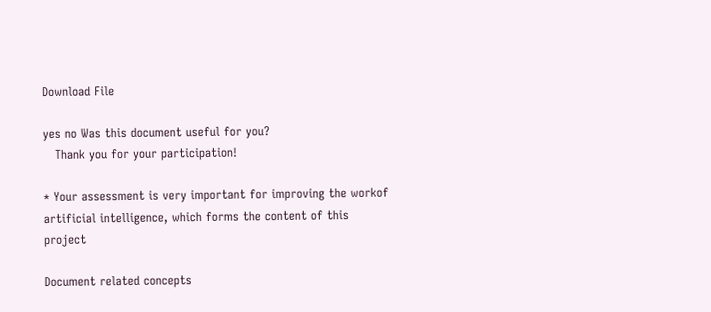Download File

yes no Was this document useful for you?
   Thank you for your participation!

* Your assessment is very important for improving the workof artificial intelligence, which forms the content of this project

Document related concepts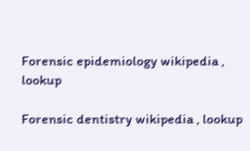Forensic epidemiology wikipedia , lookup

Forensic dentistry wikipedia , lookup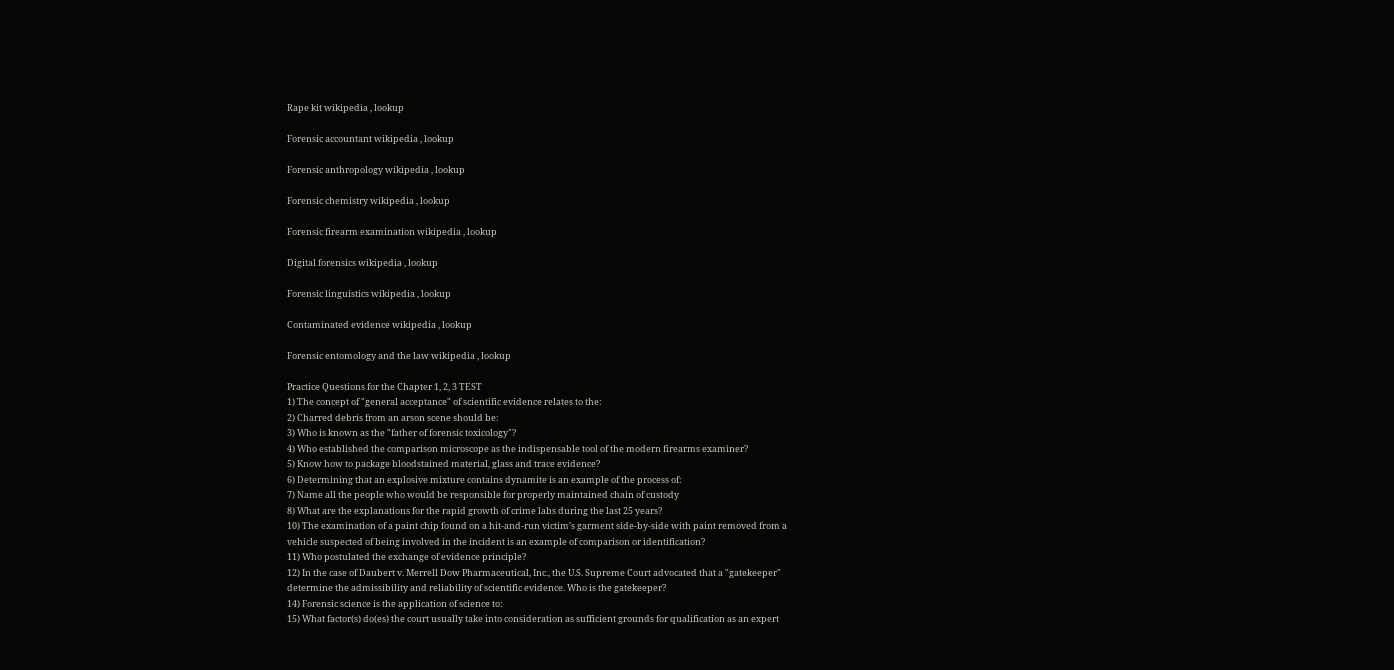Rape kit wikipedia , lookup

Forensic accountant wikipedia , lookup

Forensic anthropology wikipedia , lookup

Forensic chemistry wikipedia , lookup

Forensic firearm examination wikipedia , lookup

Digital forensics wikipedia , lookup

Forensic linguistics wikipedia , lookup

Contaminated evidence wikipedia , lookup

Forensic entomology and the law wikipedia , lookup

Practice Questions for the Chapter 1, 2, 3 TEST
1) The concept of "general acceptance" of scientific evidence relates to the:
2) Charred debris from an arson scene should be:
3) Who is known as the "father of forensic toxicology"?
4) Who established the comparison microscope as the indispensable tool of the modern firearms examiner?
5) Know how to package bloodstained material, glass and trace evidence?
6) Determining that an explosive mixture contains dynamite is an example of the process of:
7) Name all the people who would be responsible for properly maintained chain of custody
8) What are the explanations for the rapid growth of crime labs during the last 25 years?
10) The examination of a paint chip found on a hit-and-run victim’s garment side-by-side with paint removed from a
vehicle suspected of being involved in the incident is an example of comparison or identification?
11) Who postulated the exchange of evidence principle?
12) In the case of Daubert v. Merrell Dow Pharmaceutical, Inc., the U.S. Supreme Court advocated that a "gatekeeper"
determine the admissibility and reliability of scientific evidence. Who is the gatekeeper?
14) Forensic science is the application of science to:
15) What factor(s) do(es) the court usually take into consideration as sufficient grounds for qualification as an expert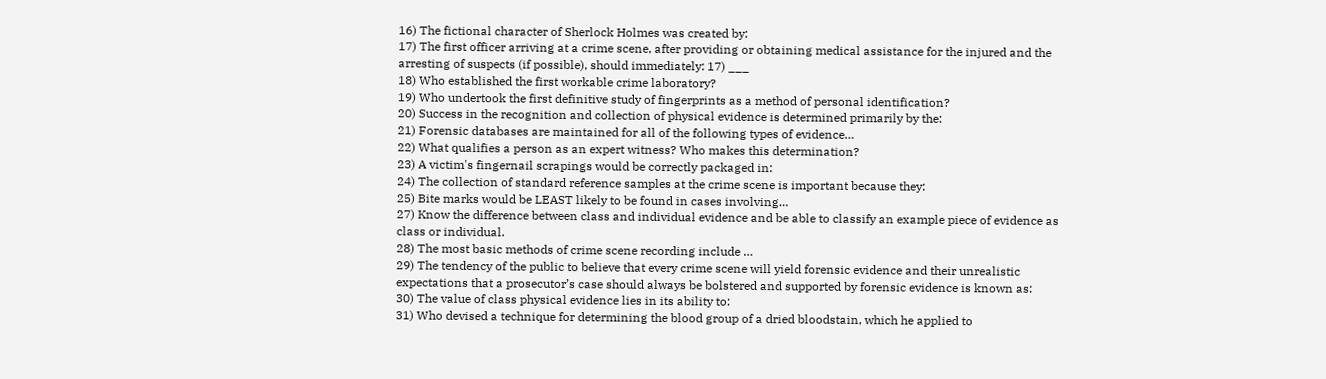16) The fictional character of Sherlock Holmes was created by:
17) The first officer arriving at a crime scene, after providing or obtaining medical assistance for the injured and the
arresting of suspects (if possible), should immediately: 17) ___
18) Who established the first workable crime laboratory?
19) Who undertook the first definitive study of fingerprints as a method of personal identification?
20) Success in the recognition and collection of physical evidence is determined primarily by the:
21) Forensic databases are maintained for all of the following types of evidence…
22) What qualifies a person as an expert witness? Who makes this determination?
23) A victim's fingernail scrapings would be correctly packaged in:
24) The collection of standard reference samples at the crime scene is important because they:
25) Bite marks would be LEAST likely to be found in cases involving…
27) Know the difference between class and individual evidence and be able to classify an example piece of evidence as
class or individual.
28) The most basic methods of crime scene recording include …
29) The tendency of the public to believe that every crime scene will yield forensic evidence and their unrealistic
expectations that a prosecutor’s case should always be bolstered and supported by forensic evidence is known as:
30) The value of class physical evidence lies in its ability to:
31) Who devised a technique for determining the blood group of a dried bloodstain, which he applied to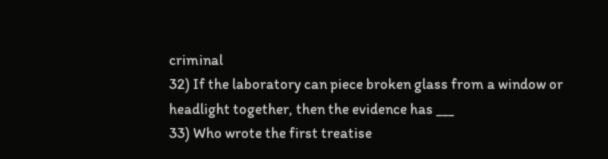criminal
32) If the laboratory can piece broken glass from a window or headlight together, then the evidence has ___
33) Who wrote the first treatise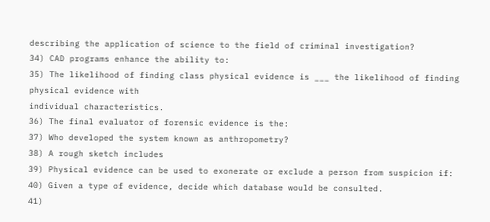describing the application of science to the field of criminal investigation?
34) CAD programs enhance the ability to:
35) The likelihood of finding class physical evidence is ___ the likelihood of finding physical evidence with
individual characteristics.
36) The final evaluator of forensic evidence is the:
37) Who developed the system known as anthropometry?
38) A rough sketch includes
39) Physical evidence can be used to exonerate or exclude a person from suspicion if:
40) Given a type of evidence, decide which database would be consulted.
41)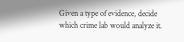Given a type of evidence, decide which crime lab would analyze it.